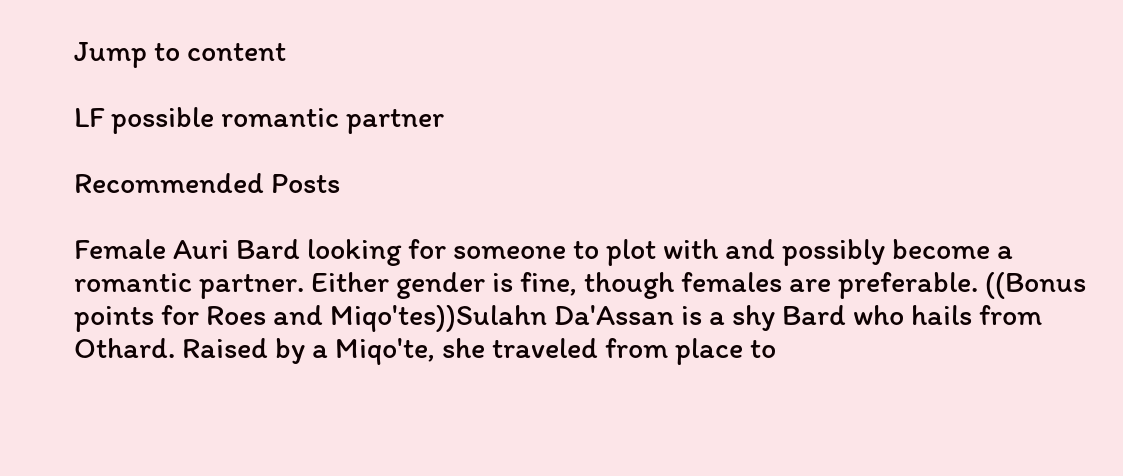Jump to content

LF possible romantic partner

Recommended Posts

Female Auri Bard looking for someone to plot with and possibly become a romantic partner. Either gender is fine, though females are preferable. ((Bonus points for Roes and Miqo'tes))Sulahn Da'Assan is a shy Bard who hails from Othard. Raised by a Miqo'te, she traveled from place to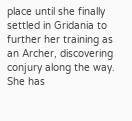place until she finally settled in Gridania to further her training as an Archer, discovering conjury along the way. She has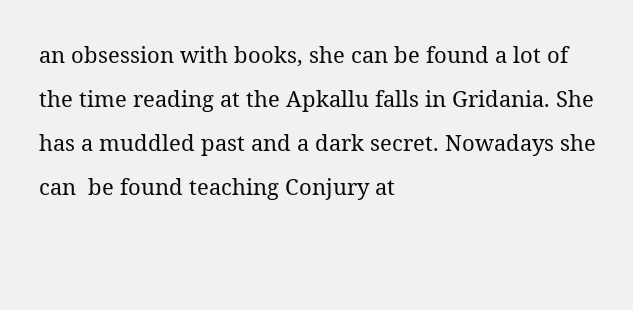an obsession with books, she can be found a lot of the time reading at the Apkallu falls in Gridania. She has a muddled past and a dark secret. Nowadays she can  be found teaching Conjury at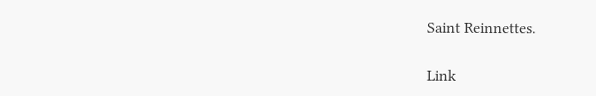Saint Reinnettes.

Link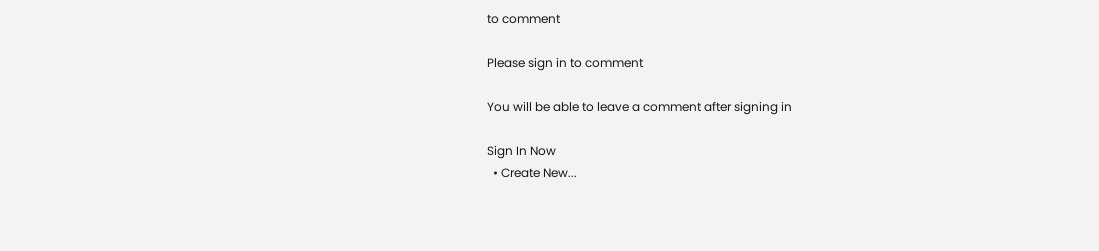to comment

Please sign in to comment

You will be able to leave a comment after signing in

Sign In Now
  • Create New...